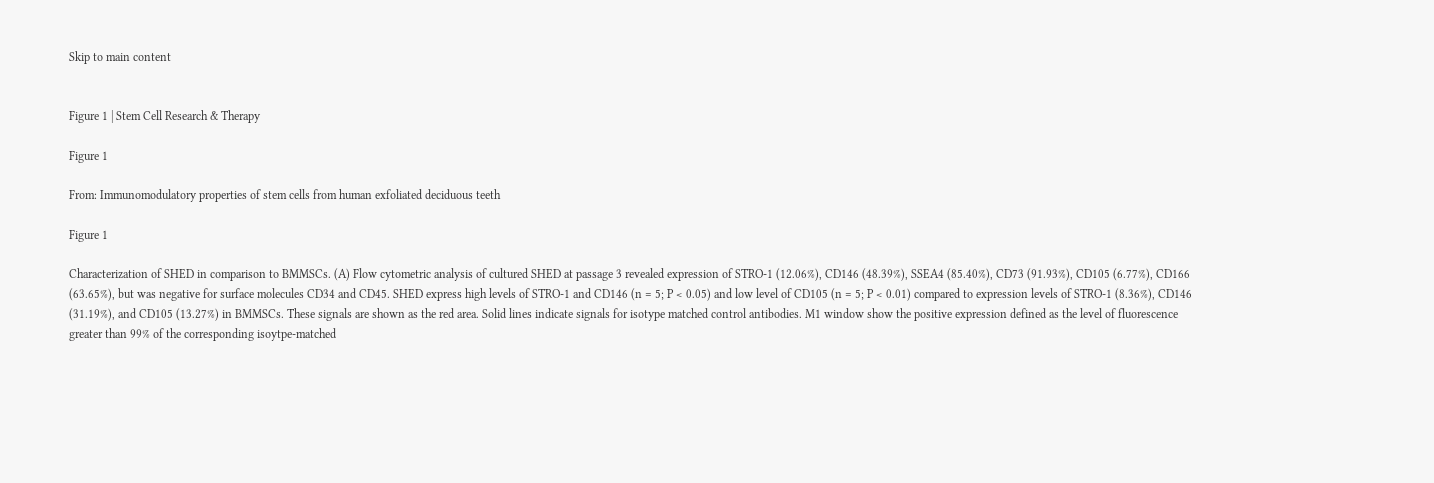Skip to main content


Figure 1 | Stem Cell Research & Therapy

Figure 1

From: Immunomodulatory properties of stem cells from human exfoliated deciduous teeth

Figure 1

Characterization of SHED in comparison to BMMSCs. (A) Flow cytometric analysis of cultured SHED at passage 3 revealed expression of STRO-1 (12.06%), CD146 (48.39%), SSEA4 (85.40%), CD73 (91.93%), CD105 (6.77%), CD166 (63.65%), but was negative for surface molecules CD34 and CD45. SHED express high levels of STRO-1 and CD146 (n = 5; P < 0.05) and low level of CD105 (n = 5; P < 0.01) compared to expression levels of STRO-1 (8.36%), CD146 (31.19%), and CD105 (13.27%) in BMMSCs. These signals are shown as the red area. Solid lines indicate signals for isotype matched control antibodies. M1 window show the positive expression defined as the level of fluorescence greater than 99% of the corresponding isoytpe-matched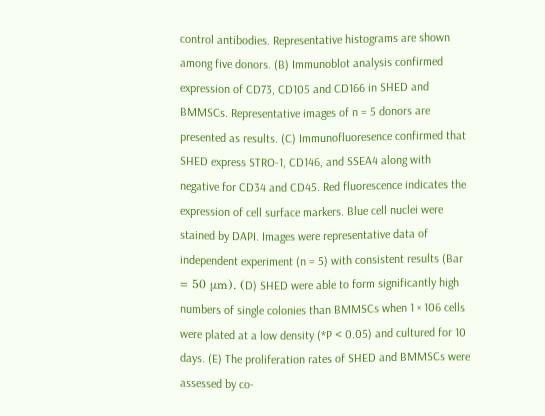control antibodies. Representative histograms are shown among five donors. (B) Immunoblot analysis confirmed expression of CD73, CD105 and CD166 in SHED and BMMSCs. Representative images of n = 5 donors are presented as results. (C) Immunofluoresence confirmed that SHED express STRO-1, CD146, and SSEA4 along with negative for CD34 and CD45. Red fluorescence indicates the expression of cell surface markers. Blue cell nuclei were stained by DAPI. Images were representative data of independent experiment (n = 5) with consistent results (Bar = 50 μm). (D) SHED were able to form significantly high numbers of single colonies than BMMSCs when 1 × 106 cells were plated at a low density (*P < 0.05) and cultured for 10 days. (E) The proliferation rates of SHED and BMMSCs were assessed by co-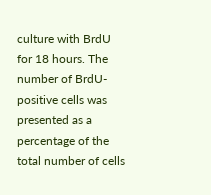culture with BrdU for 18 hours. The number of BrdU-positive cells was presented as a percentage of the total number of cells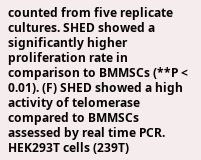counted from five replicate cultures. SHED showed a significantly higher proliferation rate in comparison to BMMSCs (**P < 0.01). (F) SHED showed a high activity of telomerase compared to BMMSCs assessed by real time PCR. HEK293T cells (239T)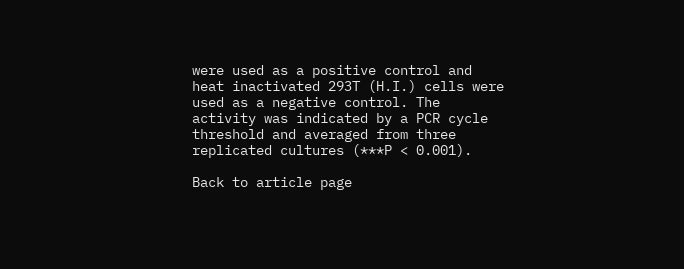were used as a positive control and heat inactivated 293T (H.I.) cells were used as a negative control. The activity was indicated by a PCR cycle threshold and averaged from three replicated cultures (***P < 0.001).

Back to article page